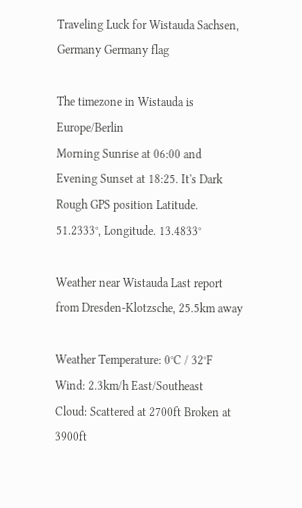Traveling Luck for Wistauda Sachsen, Germany Germany flag

The timezone in Wistauda is Europe/Berlin
Morning Sunrise at 06:00 and Evening Sunset at 18:25. It's Dark
Rough GPS position Latitude. 51.2333°, Longitude. 13.4833°

Weather near Wistauda Last report from Dresden-Klotzsche, 25.5km away

Weather Temperature: 0°C / 32°F
Wind: 2.3km/h East/Southeast
Cloud: Scattered at 2700ft Broken at 3900ft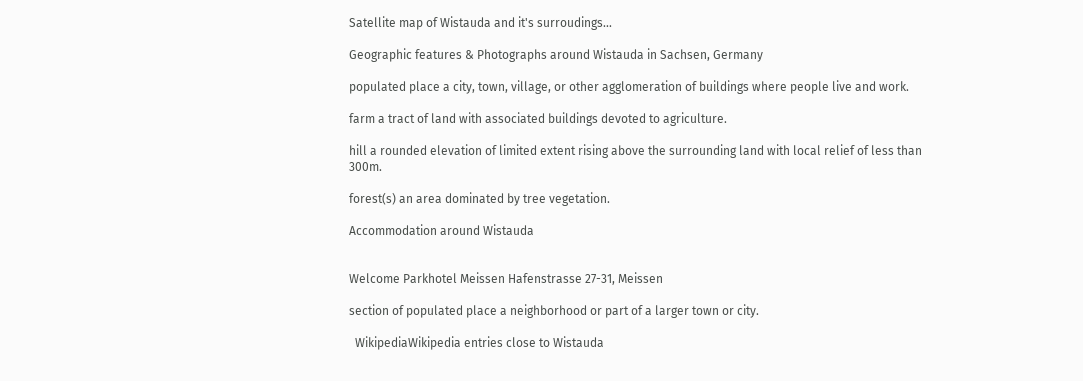Satellite map of Wistauda and it's surroudings...

Geographic features & Photographs around Wistauda in Sachsen, Germany

populated place a city, town, village, or other agglomeration of buildings where people live and work.

farm a tract of land with associated buildings devoted to agriculture.

hill a rounded elevation of limited extent rising above the surrounding land with local relief of less than 300m.

forest(s) an area dominated by tree vegetation.

Accommodation around Wistauda


Welcome Parkhotel Meissen Hafenstrasse 27-31, Meissen

section of populated place a neighborhood or part of a larger town or city.

  WikipediaWikipedia entries close to Wistauda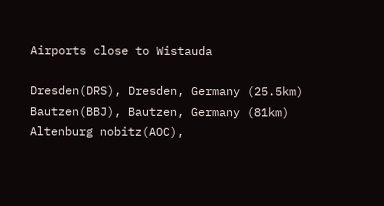Airports close to Wistauda

Dresden(DRS), Dresden, Germany (25.5km)
Bautzen(BBJ), Bautzen, Germany (81km)
Altenburg nobitz(AOC),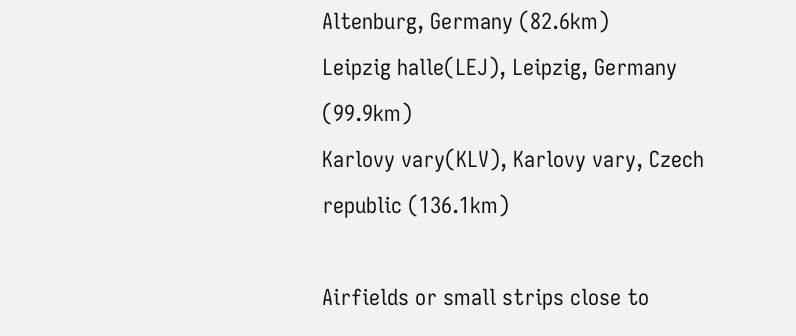Altenburg, Germany (82.6km)
Leipzig halle(LEJ), Leipzig, Germany (99.9km)
Karlovy vary(KLV), Karlovy vary, Czech republic (136.1km)

Airfields or small strips close to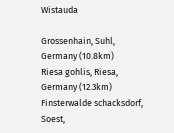Wistauda

Grossenhain, Suhl, Germany (10.8km)
Riesa gohlis, Riesa, Germany (12.3km)
Finsterwalde schacksdorf, Soest,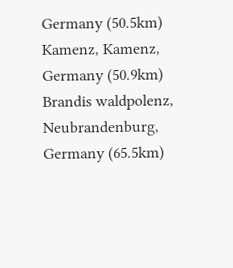Germany (50.5km)
Kamenz, Kamenz, Germany (50.9km)
Brandis waldpolenz, Neubrandenburg, Germany (65.5km)